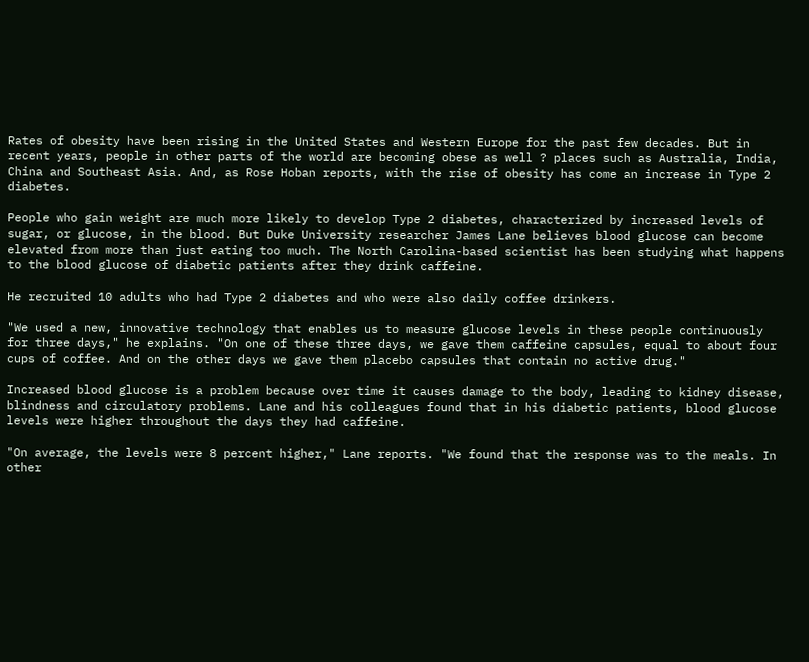Rates of obesity have been rising in the United States and Western Europe for the past few decades. But in recent years, people in other parts of the world are becoming obese as well ? places such as Australia, India, China and Southeast Asia. And, as Rose Hoban reports, with the rise of obesity has come an increase in Type 2 diabetes.

People who gain weight are much more likely to develop Type 2 diabetes, characterized by increased levels of sugar, or glucose, in the blood. But Duke University researcher James Lane believes blood glucose can become elevated from more than just eating too much. The North Carolina-based scientist has been studying what happens to the blood glucose of diabetic patients after they drink caffeine.

He recruited 10 adults who had Type 2 diabetes and who were also daily coffee drinkers.

"We used a new, innovative technology that enables us to measure glucose levels in these people continuously for three days," he explains. "On one of these three days, we gave them caffeine capsules, equal to about four cups of coffee. And on the other days we gave them placebo capsules that contain no active drug."

Increased blood glucose is a problem because over time it causes damage to the body, leading to kidney disease, blindness and circulatory problems. Lane and his colleagues found that in his diabetic patients, blood glucose levels were higher throughout the days they had caffeine.

"On average, the levels were 8 percent higher," Lane reports. "We found that the response was to the meals. In other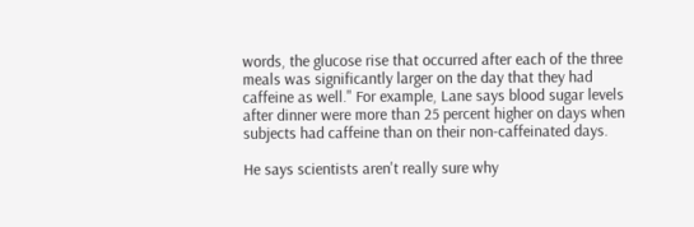words, the glucose rise that occurred after each of the three meals was significantly larger on the day that they had caffeine as well." For example, Lane says blood sugar levels after dinner were more than 25 percent higher on days when subjects had caffeine than on their non-caffeinated days.

He says scientists aren't really sure why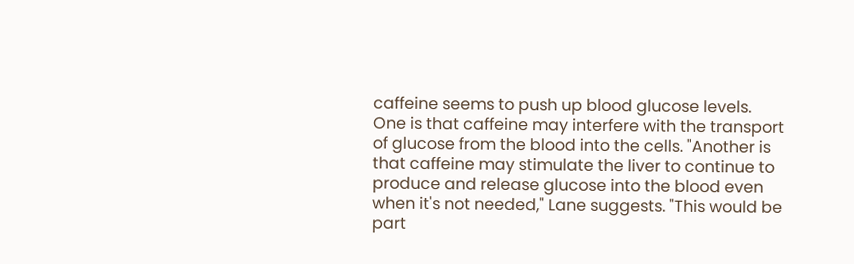caffeine seems to push up blood glucose levels. One is that caffeine may interfere with the transport of glucose from the blood into the cells. "Another is that caffeine may stimulate the liver to continue to produce and release glucose into the blood even when it's not needed," Lane suggests. "This would be part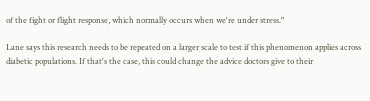of the fight or flight response, which normally occurs when we're under stress."

Lane says this research needs to be repeated on a larger scale to test if this phenomenon applies across diabetic populations. If that's the case, this could change the advice doctors give to their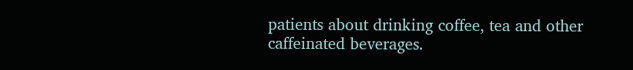patients about drinking coffee, tea and other caffeinated beverages.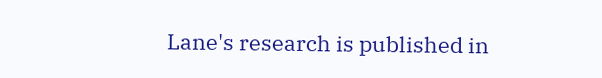Lane's research is published in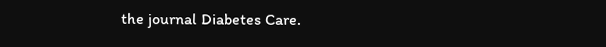the journal Diabetes Care.